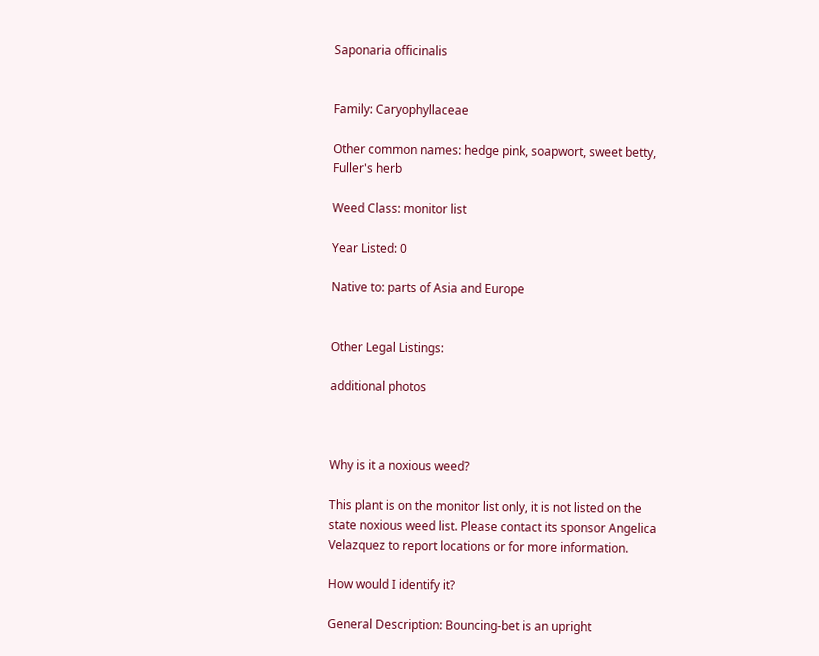Saponaria officinalis


Family: Caryophyllaceae

Other common names: hedge pink, soapwort, sweet betty, Fuller's herb

Weed Class: monitor list

Year Listed: 0

Native to: parts of Asia and Europe


Other Legal Listings:

additional photos



Why is it a noxious weed?

This plant is on the monitor list only, it is not listed on the state noxious weed list. Please contact its sponsor Angelica Velazquez to report locations or for more information.

How would I identify it?

General Description: Bouncing-bet is an upright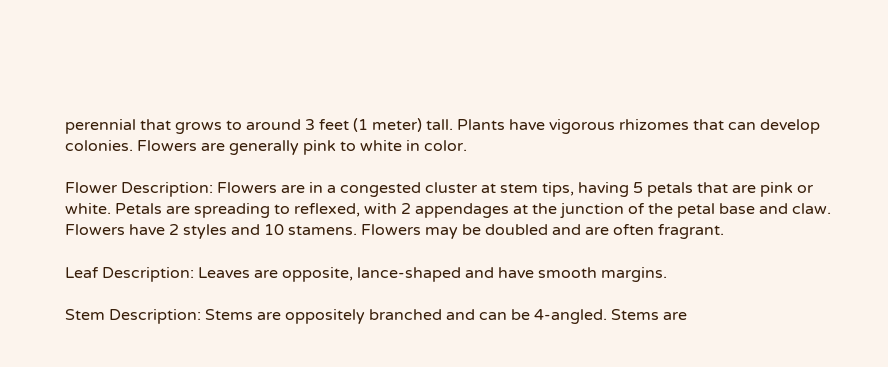perennial that grows to around 3 feet (1 meter) tall. Plants have vigorous rhizomes that can develop colonies. Flowers are generally pink to white in color.

Flower Description: Flowers are in a congested cluster at stem tips, having 5 petals that are pink or white. Petals are spreading to reflexed, with 2 appendages at the junction of the petal base and claw. Flowers have 2 styles and 10 stamens. Flowers may be doubled and are often fragrant.

Leaf Description: Leaves are opposite, lance-shaped and have smooth margins.

Stem Description: Stems are oppositely branched and can be 4-angled. Stems are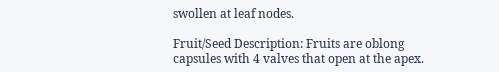swollen at leaf nodes.

Fruit/Seed Description: Fruits are oblong capsules with 4 valves that open at the apex.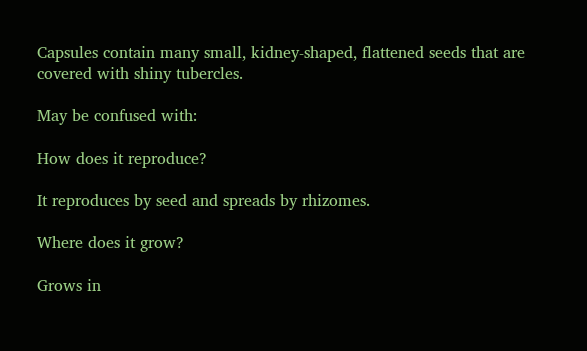Capsules contain many small, kidney-shaped, flattened seeds that are covered with shiny tubercles.

May be confused with:

How does it reproduce?

It reproduces by seed and spreads by rhizomes.

Where does it grow?

Grows in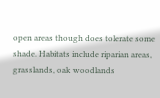open areas though does tolerate some shade. Habitats include riparian areas, grasslands, oak woodlands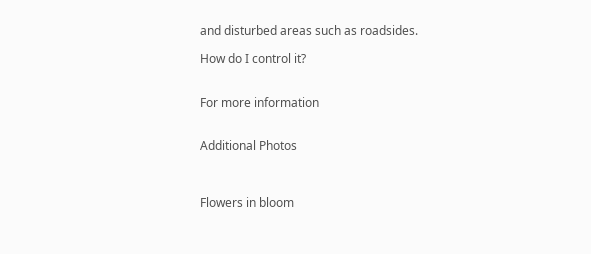and disturbed areas such as roadsides.

How do I control it?


For more information


Additional Photos



Flowers in bloom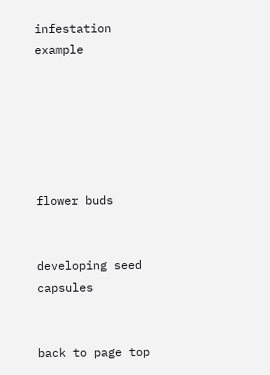infestation example






flower buds


developing seed capsules


back to page top